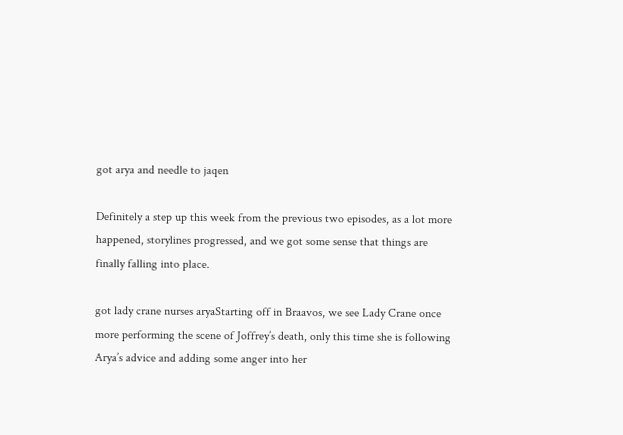got arya and needle to jaqen

Definitely a step up this week from the previous two episodes, as a lot more happened, storylines progressed, and we got some sense that things are finally falling into place.

got lady crane nurses aryaStarting off in Braavos, we see Lady Crane once more performing the scene of Joffrey’s death, only this time she is following Arya’s advice and adding some anger into her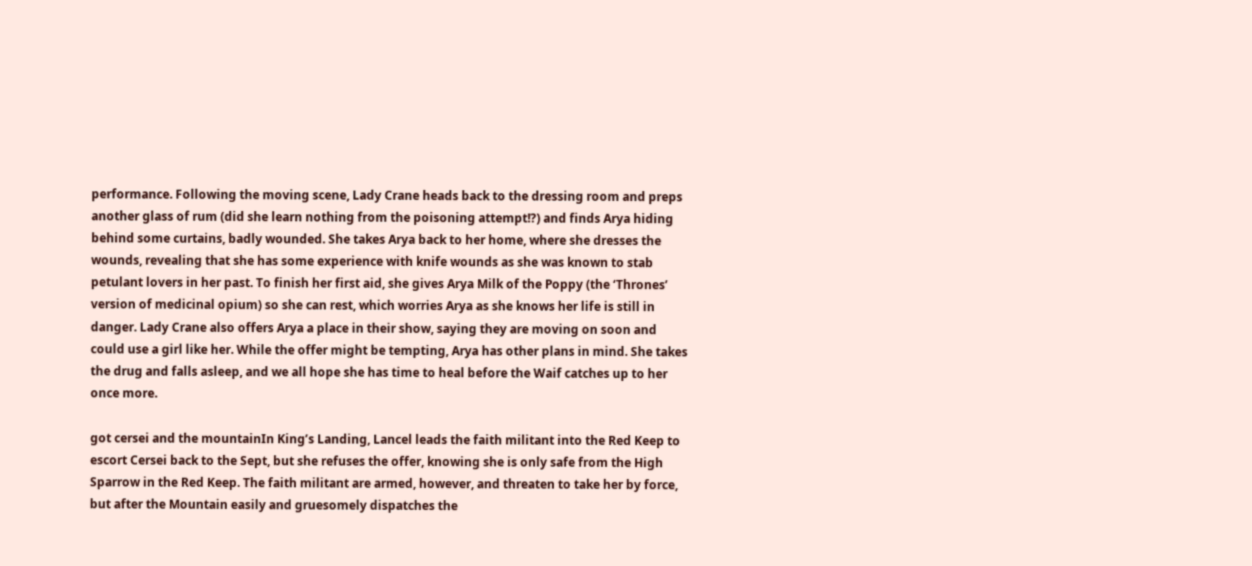performance. Following the moving scene, Lady Crane heads back to the dressing room and preps another glass of rum (did she learn nothing from the poisoning attempt!?) and finds Arya hiding behind some curtains, badly wounded. She takes Arya back to her home, where she dresses the wounds, revealing that she has some experience with knife wounds as she was known to stab petulant lovers in her past. To finish her first aid, she gives Arya Milk of the Poppy (the ‘Thrones’ version of medicinal opium) so she can rest, which worries Arya as she knows her life is still in danger. Lady Crane also offers Arya a place in their show, saying they are moving on soon and could use a girl like her. While the offer might be tempting, Arya has other plans in mind. She takes the drug and falls asleep, and we all hope she has time to heal before the Waif catches up to her once more.

got cersei and the mountainIn King’s Landing, Lancel leads the faith militant into the Red Keep to escort Cersei back to the Sept, but she refuses the offer, knowing she is only safe from the High Sparrow in the Red Keep. The faith militant are armed, however, and threaten to take her by force, but after the Mountain easily and gruesomely dispatches the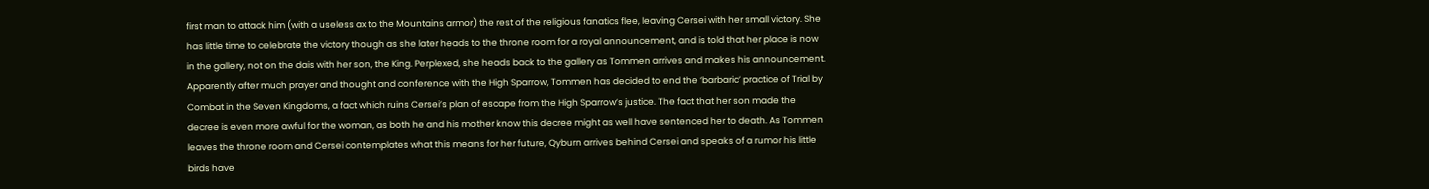first man to attack him (with a useless ax to the Mountains armor) the rest of the religious fanatics flee, leaving Cersei with her small victory. She has little time to celebrate the victory though as she later heads to the throne room for a royal announcement, and is told that her place is now in the gallery, not on the dais with her son, the King. Perplexed, she heads back to the gallery as Tommen arrives and makes his announcement. Apparently after much prayer and thought and conference with the High Sparrow, Tommen has decided to end the ‘barbaric’ practice of Trial by Combat in the Seven Kingdoms, a fact which ruins Cersei’s plan of escape from the High Sparrow’s justice. The fact that her son made the decree is even more awful for the woman, as both he and his mother know this decree might as well have sentenced her to death. As Tommen leaves the throne room and Cersei contemplates what this means for her future, Qyburn arrives behind Cersei and speaks of a rumor his little birds have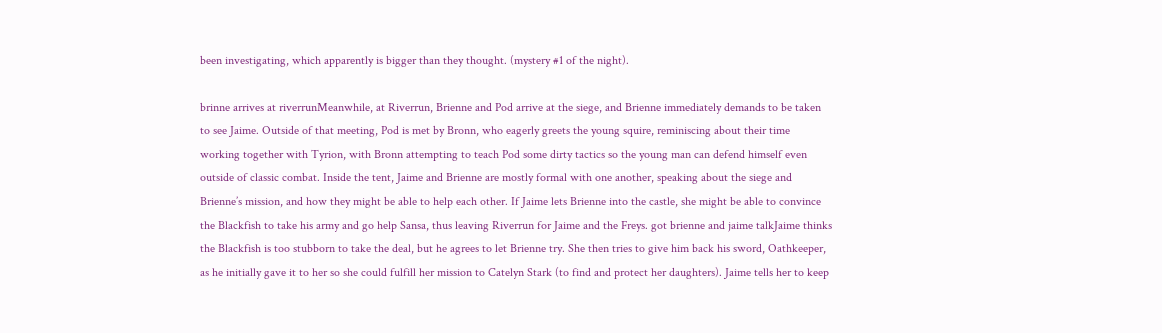been investigating, which apparently is bigger than they thought. (mystery #1 of the night).

brinne arrives at riverrunMeanwhile, at Riverrun, Brienne and Pod arrive at the siege, and Brienne immediately demands to be taken to see Jaime. Outside of that meeting, Pod is met by Bronn, who eagerly greets the young squire, reminiscing about their time working together with Tyrion, with Bronn attempting to teach Pod some dirty tactics so the young man can defend himself even outside of classic combat. Inside the tent, Jaime and Brienne are mostly formal with one another, speaking about the siege and Brienne’s mission, and how they might be able to help each other. If Jaime lets Brienne into the castle, she might be able to convince the Blackfish to take his army and go help Sansa, thus leaving Riverrun for Jaime and the Freys. got brienne and jaime talkJaime thinks the Blackfish is too stubborn to take the deal, but he agrees to let Brienne try. She then tries to give him back his sword, Oathkeeper, as he initially gave it to her so she could fulfill her mission to Catelyn Stark (to find and protect her daughters). Jaime tells her to keep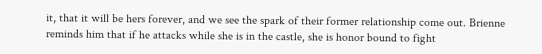it, that it will be hers forever, and we see the spark of their former relationship come out. Brienne reminds him that if he attacks while she is in the castle, she is honor bound to fight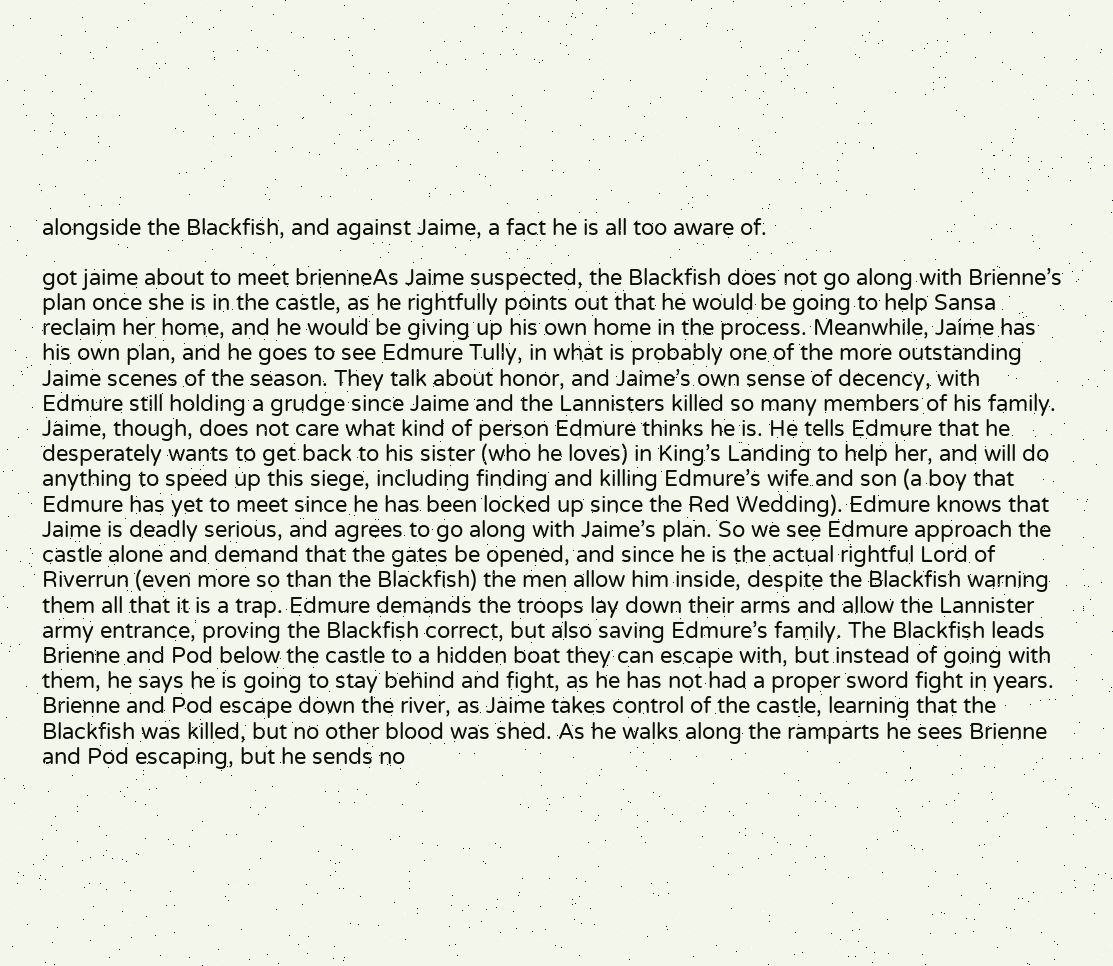alongside the Blackfish, and against Jaime, a fact he is all too aware of.

got jaime about to meet brienneAs Jaime suspected, the Blackfish does not go along with Brienne’s plan once she is in the castle, as he rightfully points out that he would be going to help Sansa reclaim her home, and he would be giving up his own home in the process. Meanwhile, Jaime has his own plan, and he goes to see Edmure Tully, in what is probably one of the more outstanding Jaime scenes of the season. They talk about honor, and Jaime’s own sense of decency, with Edmure still holding a grudge since Jaime and the Lannisters killed so many members of his family. Jaime, though, does not care what kind of person Edmure thinks he is. He tells Edmure that he desperately wants to get back to his sister (who he loves) in King’s Landing to help her, and will do anything to speed up this siege, including finding and killing Edmure’s wife and son (a boy that Edmure has yet to meet since he has been locked up since the Red Wedding). Edmure knows that Jaime is deadly serious, and agrees to go along with Jaime’s plan. So we see Edmure approach the castle alone and demand that the gates be opened, and since he is the actual rightful Lord of Riverrun (even more so than the Blackfish) the men allow him inside, despite the Blackfish warning them all that it is a trap. Edmure demands the troops lay down their arms and allow the Lannister army entrance, proving the Blackfish correct, but also saving Edmure’s family. The Blackfish leads Brienne and Pod below the castle to a hidden boat they can escape with, but instead of going with them, he says he is going to stay behind and fight, as he has not had a proper sword fight in years. Brienne and Pod escape down the river, as Jaime takes control of the castle, learning that the Blackfish was killed, but no other blood was shed. As he walks along the ramparts he sees Brienne and Pod escaping, but he sends no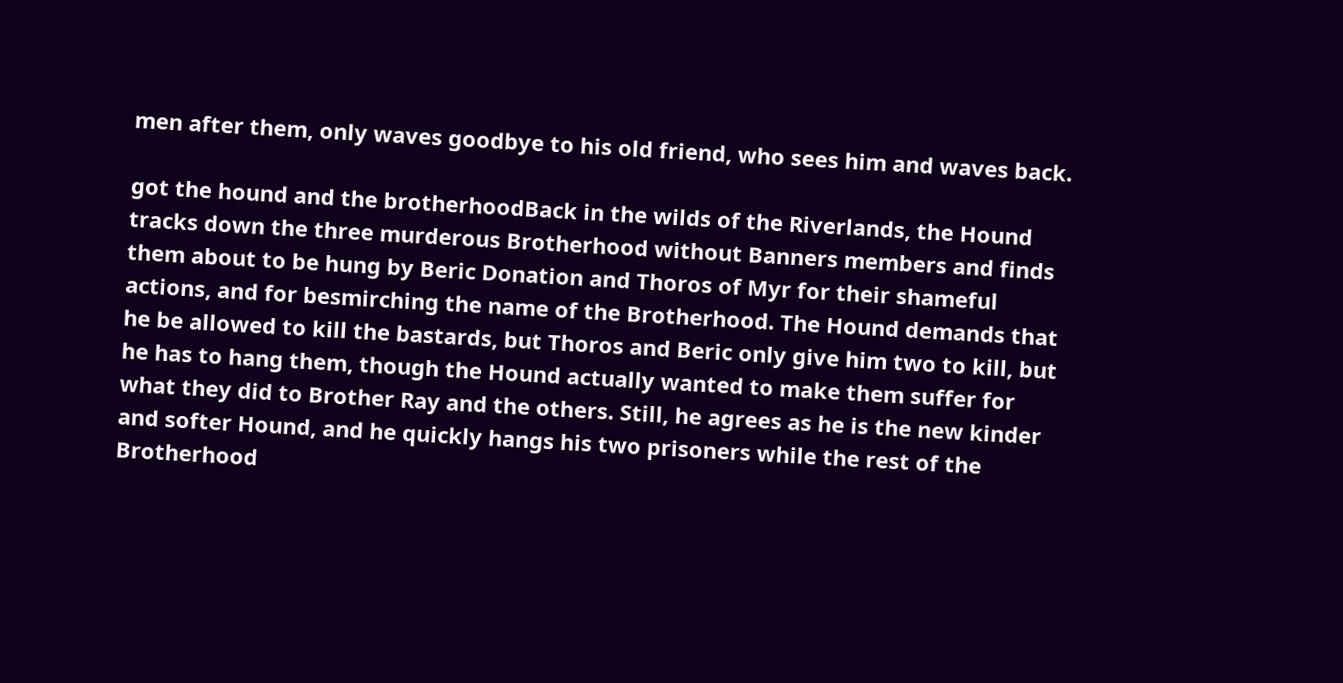men after them, only waves goodbye to his old friend, who sees him and waves back.

got the hound and the brotherhoodBack in the wilds of the Riverlands, the Hound tracks down the three murderous Brotherhood without Banners members and finds them about to be hung by Beric Donation and Thoros of Myr for their shameful actions, and for besmirching the name of the Brotherhood. The Hound demands that he be allowed to kill the bastards, but Thoros and Beric only give him two to kill, but he has to hang them, though the Hound actually wanted to make them suffer for what they did to Brother Ray and the others. Still, he agrees as he is the new kinder and softer Hound, and he quickly hangs his two prisoners while the rest of the Brotherhood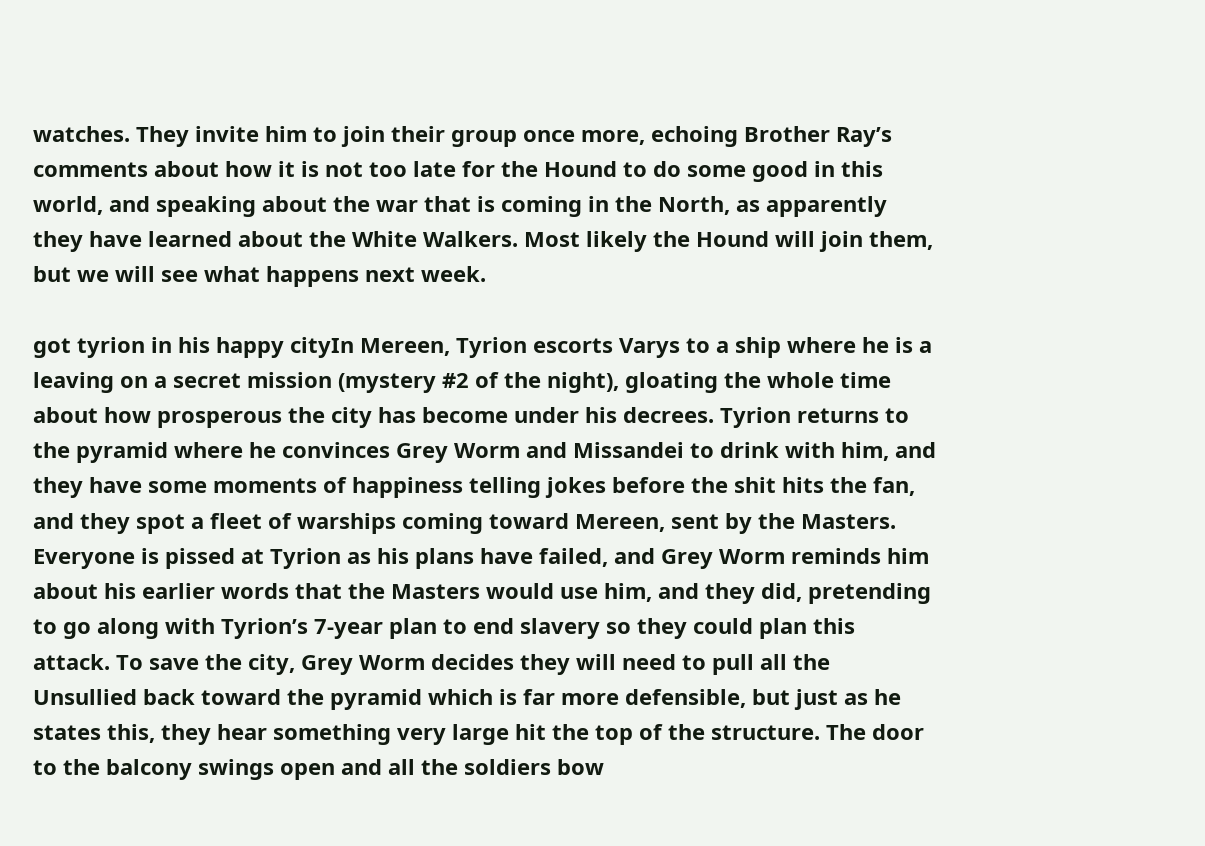watches. They invite him to join their group once more, echoing Brother Ray’s comments about how it is not too late for the Hound to do some good in this world, and speaking about the war that is coming in the North, as apparently they have learned about the White Walkers. Most likely the Hound will join them, but we will see what happens next week.

got tyrion in his happy cityIn Mereen, Tyrion escorts Varys to a ship where he is a leaving on a secret mission (mystery #2 of the night), gloating the whole time about how prosperous the city has become under his decrees. Tyrion returns to the pyramid where he convinces Grey Worm and Missandei to drink with him, and they have some moments of happiness telling jokes before the shit hits the fan, and they spot a fleet of warships coming toward Mereen, sent by the Masters. Everyone is pissed at Tyrion as his plans have failed, and Grey Worm reminds him about his earlier words that the Masters would use him, and they did, pretending to go along with Tyrion’s 7-year plan to end slavery so they could plan this attack. To save the city, Grey Worm decides they will need to pull all the Unsullied back toward the pyramid which is far more defensible, but just as he states this, they hear something very large hit the top of the structure. The door to the balcony swings open and all the soldiers bow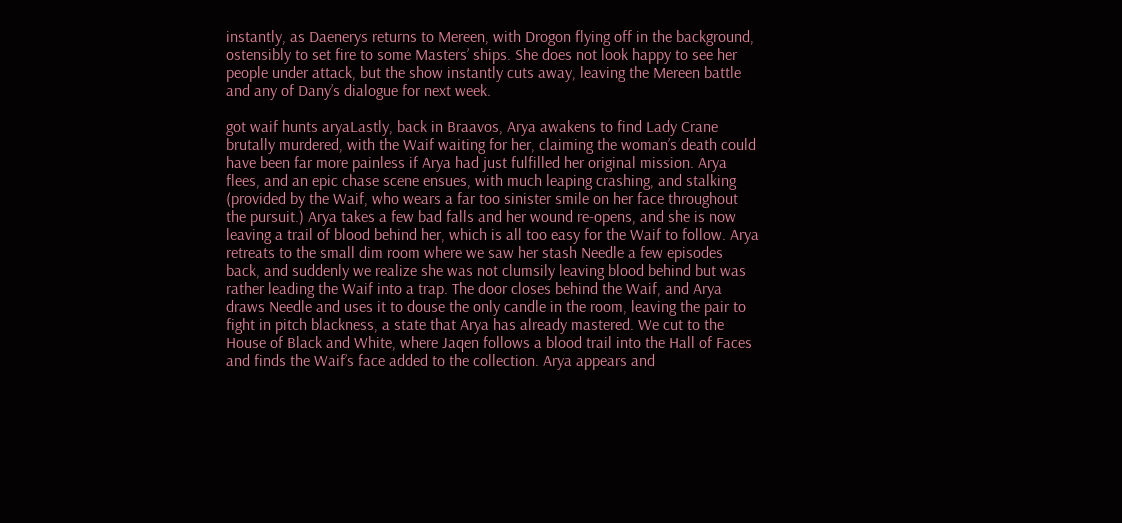instantly, as Daenerys returns to Mereen, with Drogon flying off in the background, ostensibly to set fire to some Masters’ ships. She does not look happy to see her people under attack, but the show instantly cuts away, leaving the Mereen battle and any of Dany’s dialogue for next week.

got waif hunts aryaLastly, back in Braavos, Arya awakens to find Lady Crane brutally murdered, with the Waif waiting for her, claiming the woman’s death could have been far more painless if Arya had just fulfilled her original mission. Arya flees, and an epic chase scene ensues, with much leaping crashing, and stalking (provided by the Waif, who wears a far too sinister smile on her face throughout the pursuit.) Arya takes a few bad falls and her wound re-opens, and she is now leaving a trail of blood behind her, which is all too easy for the Waif to follow. Arya retreats to the small dim room where we saw her stash Needle a few episodes back, and suddenly we realize she was not clumsily leaving blood behind but was rather leading the Waif into a trap. The door closes behind the Waif, and Arya draws Needle and uses it to douse the only candle in the room, leaving the pair to fight in pitch blackness, a state that Arya has already mastered. We cut to the House of Black and White, where Jaqen follows a blood trail into the Hall of Faces and finds the Waif’s face added to the collection. Arya appears and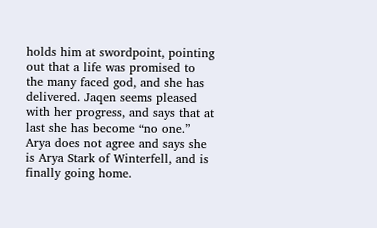holds him at swordpoint, pointing out that a life was promised to the many faced god, and she has delivered. Jaqen seems pleased with her progress, and says that at last she has become “no one.” Arya does not agree and says she is Arya Stark of Winterfell, and is finally going home.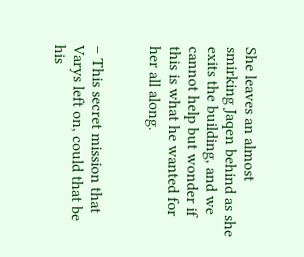She leaves an almost smirking Jaqen behind as she exits the building, and we cannot help but wonder if this is what he wanted for her all along.


– This secret mission that Varys left on, could that be his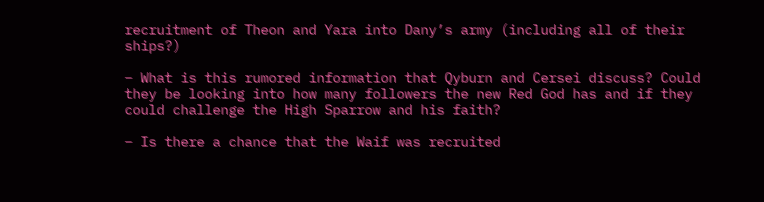recruitment of Theon and Yara into Dany’s army (including all of their ships?)

– What is this rumored information that Qyburn and Cersei discuss? Could they be looking into how many followers the new Red God has and if they could challenge the High Sparrow and his faith?

– Is there a chance that the Waif was recruited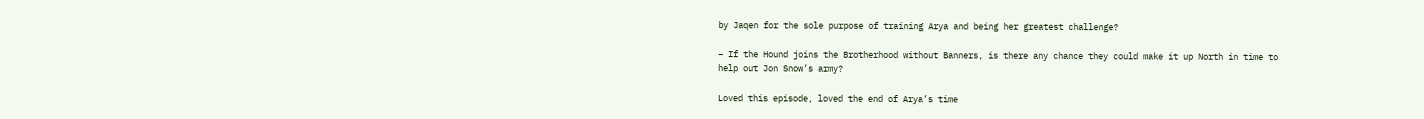by Jaqen for the sole purpose of training Arya and being her greatest challenge?

– If the Hound joins the Brotherhood without Banners, is there any chance they could make it up North in time to help out Jon Snow’s army?

Loved this episode, loved the end of Arya’s time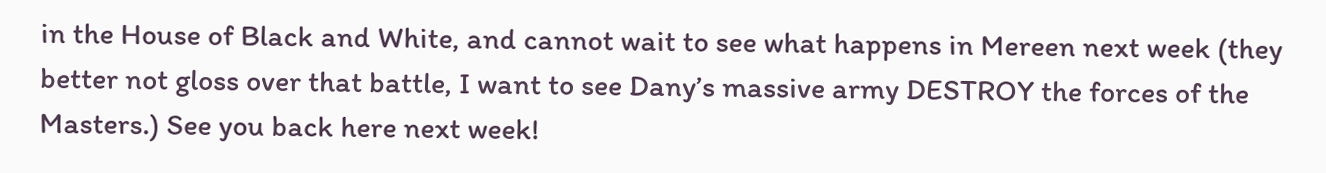in the House of Black and White, and cannot wait to see what happens in Mereen next week (they better not gloss over that battle, I want to see Dany’s massive army DESTROY the forces of the Masters.) See you back here next week!